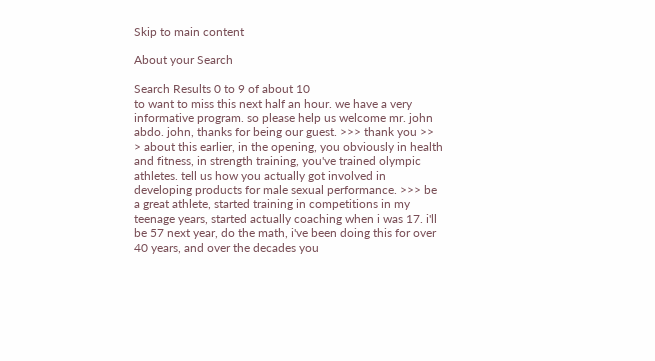Skip to main content

About your Search

Search Results 0 to 9 of about 10
to want to miss this next half an hour. we have a very informative program. so please help us welcome mr. john abdo. john, thanks for being our guest. >>> thank you >> > about this earlier, in the opening, you obviously in health and fitness, in strength training, you've trained olympic athletes. tell us how you actually got involved in developing products for male sexual performance. >>> be a great athlete, started training in competitions in my teenage years, started actually coaching when i was 17. i'll be 57 next year, do the math, i've been doing this for over 40 years, and over the decades you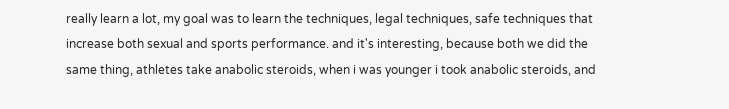really learn a lot, my goal was to learn the techniques, legal techniques, safe techniques that increase both sexual and sports performance. and it's interesting, because both we did the same thing, athletes take anabolic steroids, when i was younger i took anabolic steroids, and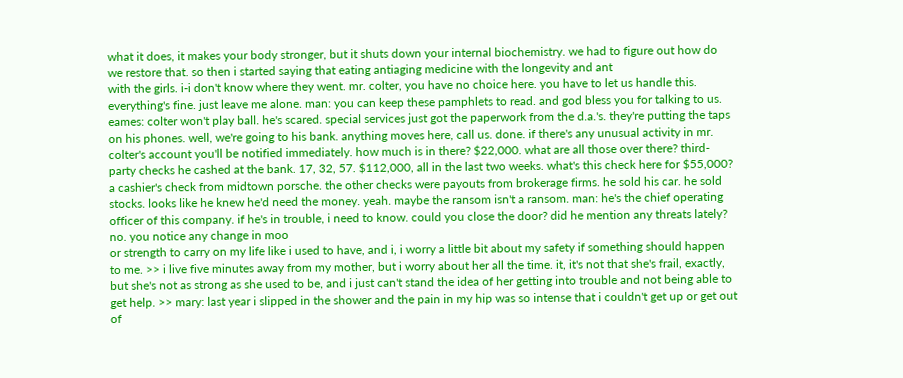what it does, it makes your body stronger, but it shuts down your internal biochemistry. we had to figure out how do we restore that. so then i started saying that eating antiaging medicine with the longevity and ant
with the girls. i-i don't know where they went. mr. colter, you have no choice here. you have to let us handle this. everything's fine. just leave me alone. man: you can keep these pamphlets to read. and god bless you for talking to us. eames: colter won't play ball. he's scared. special services just got the paperwork from the d.a.'s. they're putting the taps on his phones. well, we're going to his bank. anything moves here, call us. done. if there's any unusual activity in mr. colter's account you'll be notified immediately. how much is in there? $22,000. what are all those over there? third-party checks he cashed at the bank. 17, 32, 57. $112,000, all in the last two weeks. what's this check here for $55,000? a cashier's check from midtown porsche. the other checks were payouts from brokerage firms. he sold his car. he sold stocks. looks like he knew he'd need the money. yeah. maybe the ransom isn't a ransom. man: he's the chief operating officer of this company. if he's in trouble, i need to know. could you close the door? did he mention any threats lately? no. you notice any change in moo
or strength to carry on my life like i used to have, and i, i worry a little bit about my safety if something should happen to me. >> i live five minutes away from my mother, but i worry about her all the time. it, it's not that she's frail, exactly, but she's not as strong as she used to be, and i just can't stand the idea of her getting into trouble and not being able to get help. >> mary: last year i slipped in the shower and the pain in my hip was so intense that i couldn't get up or get out of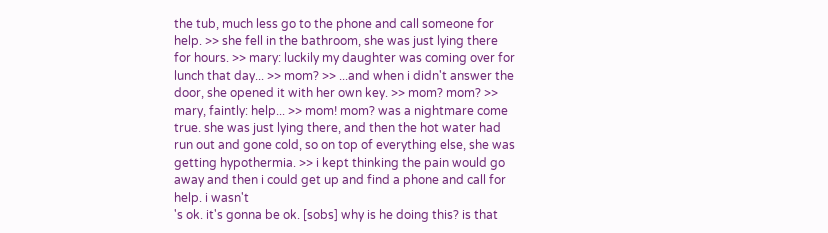the tub, much less go to the phone and call someone for help. >> she fell in the bathroom, she was just lying there for hours. >> mary: luckily my daughter was coming over for lunch that day... >> mom? >> ...and when i didn't answer the door, she opened it with her own key. >> mom? mom? >> mary, faintly: help... >> mom! mom? was a nightmare come true. she was just lying there, and then the hot water had run out and gone cold, so on top of everything else, she was getting hypothermia. >> i kept thinking the pain would go away and then i could get up and find a phone and call for help. i wasn't
's ok. it's gonna be ok. [sobs] why is he doing this? is that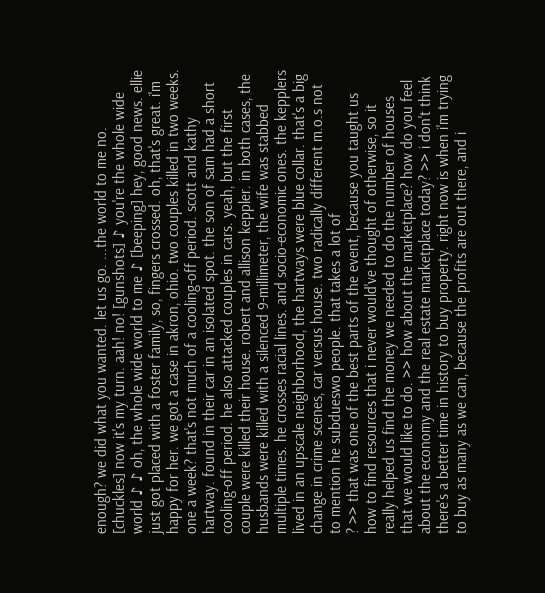enough? we did what you wanted. let us go. ...the world to me no. [chuckles] now it's my turn. aah! no! [gunshots] ♪ you're the whole wide world ♪ ♪ oh, the whole wide world to me ♪ [beeping] hey, good news. ellie just got placed with a foster family, so, fingers crossed. oh, that's great. i'm happy for her. we got a case in akron, ohio. two couples killed in two weeks. one a week? that's not much of a cooling-off period. scott and kathy hartway. found in their car in an isolated spot. the son of sam had a short cooling-off period. he also attacked couples in cars. yeah, but the first couple were killed their house. robert and allison keppler. in both cases, the husbands were killed with a silenced 9-millimeter, the wife was stabbed multiple times. he crosses racial lines. and socio-economic ones. the kepplers lived in an upscale neighborhood, the hartways were blue collar. that's a big change in crime scenes, car versus house. two radically different m.o.s not to mention he subdueswo people. that takes a lot of
? >> that was one of the best parts of the event, because you taught us how to find resources that i never would've thought of otherwise, so it really helped us find the money we needed to do the number of houses that we would like to do. >> how about the marketplace? how do you feel about the economy and the real estate marketplace today? >> i don't think there's a better time in history to buy property. right now is when i'm trying to buy as many as we can, because the profits are out there, and i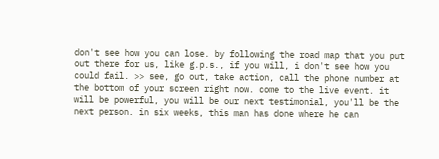don't see how you can lose. by following the road map that you put out there for us, like g.p.s., if you will, i don't see how you could fail. >> see, go out, take action, call the phone number at the bottom of your screen right now. come to the live event. it will be powerful, you will be our next testimonial, you'll be the next person. in six weeks, this man has done where he can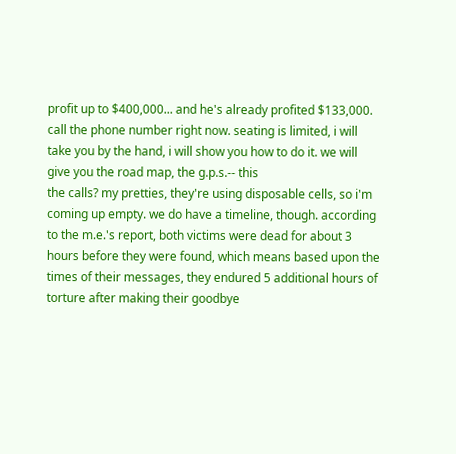profit up to $400,000... and he's already profited $133,000. call the phone number right now. seating is limited, i will take you by the hand, i will show you how to do it. we will give you the road map, the g.p.s.-- this
the calls? my pretties, they're using disposable cells, so i'm coming up empty. we do have a timeline, though. according to the m.e.'s report, both victims were dead for about 3 hours before they were found, which means based upon the times of their messages, they endured 5 additional hours of torture after making their goodbye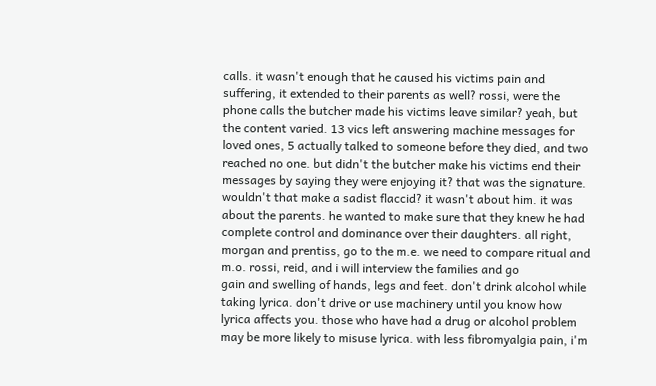calls. it wasn't enough that he caused his victims pain and suffering, it extended to their parents as well? rossi, were the phone calls the butcher made his victims leave similar? yeah, but the content varied. 13 vics left answering machine messages for loved ones, 5 actually talked to someone before they died, and two reached no one. but didn't the butcher make his victims end their messages by saying they were enjoying it? that was the signature. wouldn't that make a sadist flaccid? it wasn't about him. it was about the parents. he wanted to make sure that they knew he had complete control and dominance over their daughters. all right, morgan and prentiss, go to the m.e. we need to compare ritual and m.o. rossi, reid, and i will interview the families and go
gain and swelling of hands, legs and feet. don't drink alcohol while taking lyrica. don't drive or use machinery until you know how lyrica affects you. those who have had a drug or alcohol problem may be more likely to misuse lyrica. with less fibromyalgia pain, i'm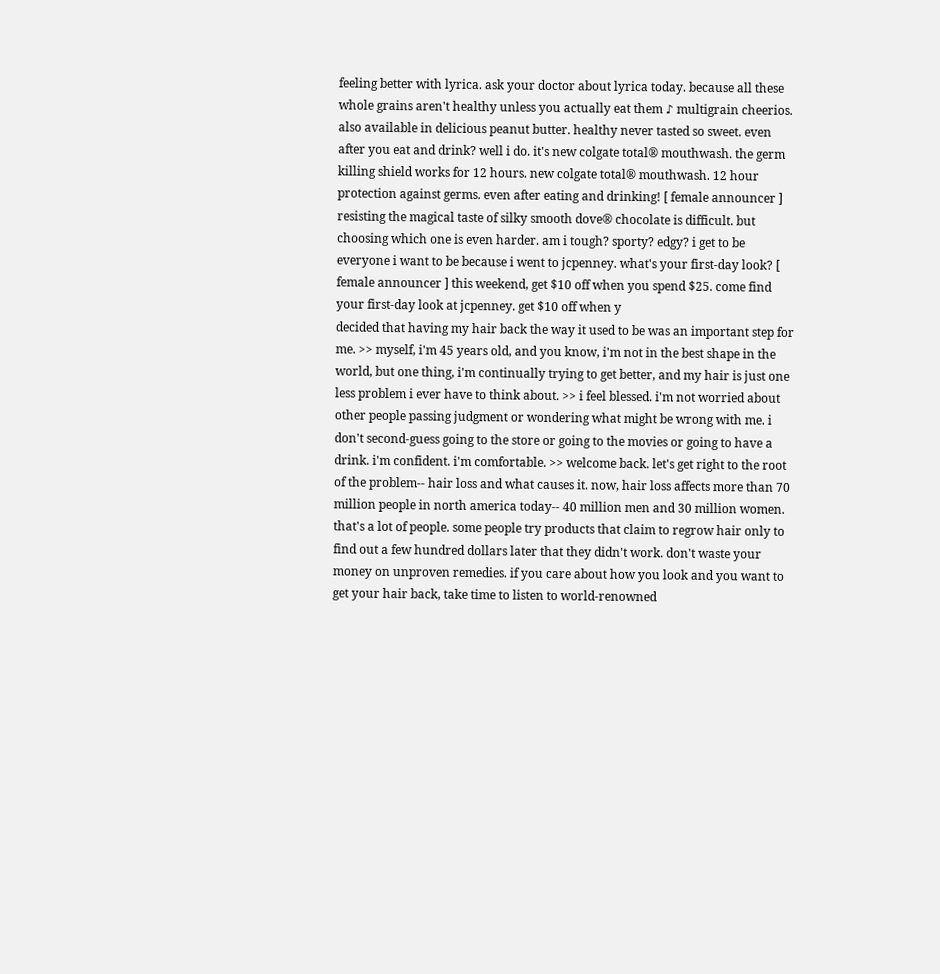feeling better with lyrica. ask your doctor about lyrica today. because all these whole grains aren't healthy unless you actually eat them ♪ multigrain cheerios. also available in delicious peanut butter. healthy never tasted so sweet. even after you eat and drink? well i do. it's new colgate total® mouthwash. the germ killing shield works for 12 hours. new colgate total® mouthwash. 12 hour protection against germs. even after eating and drinking! [ female announcer ] resisting the magical taste of silky smooth dove® chocolate is difficult. but choosing which one is even harder. am i tough? sporty? edgy? i get to be everyone i want to be because i went to jcpenney. what's your first-day look? [ female announcer ] this weekend, get $10 off when you spend $25. come find your first-day look at jcpenney. get $10 off when y
decided that having my hair back the way it used to be was an important step for me. >> myself, i'm 45 years old, and you know, i'm not in the best shape in the world, but one thing, i'm continually trying to get better, and my hair is just one less problem i ever have to think about. >> i feel blessed. i'm not worried about other people passing judgment or wondering what might be wrong with me. i don't second-guess going to the store or going to the movies or going to have a drink. i'm confident. i'm comfortable. >> welcome back. let's get right to the root of the problem-- hair loss and what causes it. now, hair loss affects more than 70 million people in north america today-- 40 million men and 30 million women. that's a lot of people. some people try products that claim to regrow hair only to find out a few hundred dollars later that they didn't work. don't waste your money on unproven remedies. if you care about how you look and you want to get your hair back, take time to listen to world-renowned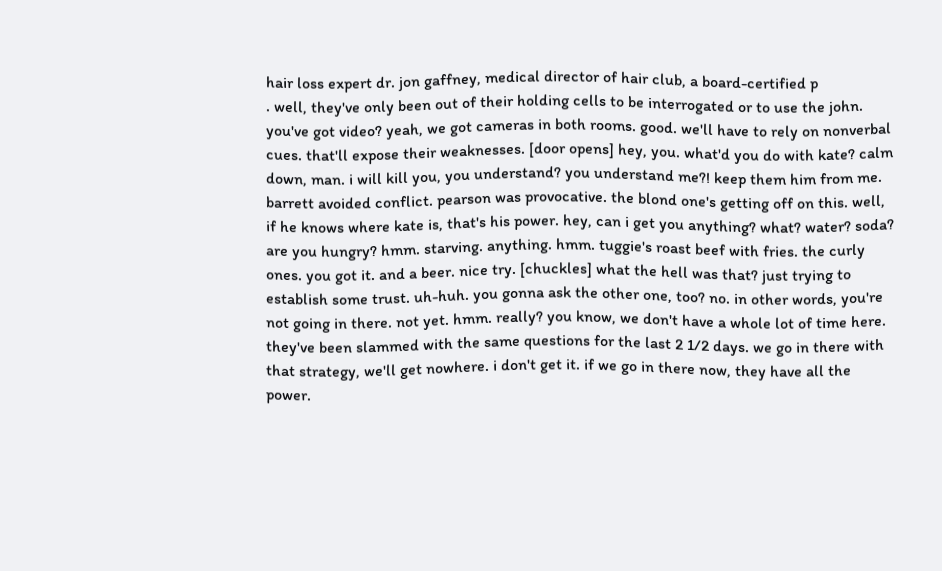hair loss expert dr. jon gaffney, medical director of hair club, a board-certified p
. well, they've only been out of their holding cells to be interrogated or to use the john. you've got video? yeah, we got cameras in both rooms. good. we'll have to rely on nonverbal cues. that'll expose their weaknesses. [door opens] hey, you. what'd you do with kate? calm down, man. i will kill you, you understand? you understand me?! keep them him from me. barrett avoided conflict. pearson was provocative. the blond one's getting off on this. well, if he knows where kate is, that's his power. hey, can i get you anything? what? water? soda? are you hungry? hmm. starving. anything. hmm. tuggie's roast beef with fries. the curly ones. you got it. and a beer. nice try. [chuckles] what the hell was that? just trying to establish some trust. uh-huh. you gonna ask the other one, too? no. in other words, you're not going in there. not yet. hmm. really? you know, we don't have a whole lot of time here. they've been slammed with the same questions for the last 2 1/2 days. we go in there with that strategy, we'll get nowhere. i don't get it. if we go in there now, they have all the power.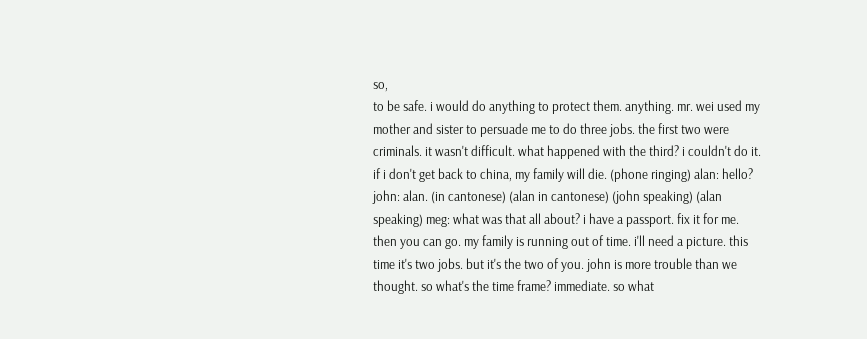so,
to be safe. i would do anything to protect them. anything. mr. wei used my mother and sister to persuade me to do three jobs. the first two were criminals. it wasn't difficult. what happened with the third? i couldn't do it. if i don't get back to china, my family will die. (phone ringing) alan: hello? john: alan. (in cantonese) (alan in cantonese) (john speaking) (alan speaking) meg: what was that all about? i have a passport. fix it for me. then you can go. my family is running out of time. i'll need a picture. this time it's two jobs. but it's the two of you. john is more trouble than we thought. so what's the time frame? immediate. so what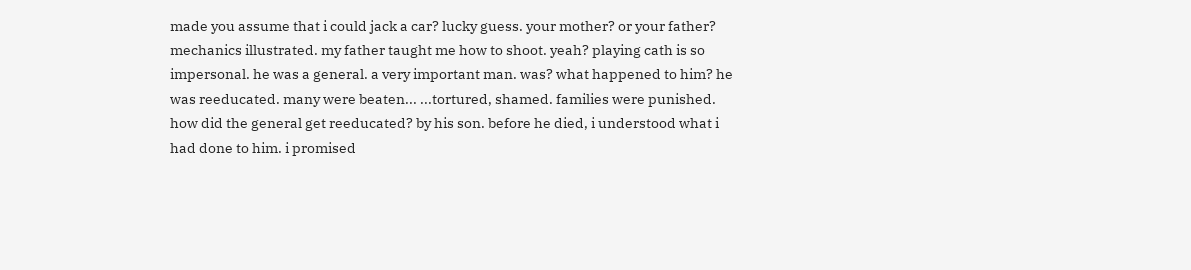made you assume that i could jack a car? lucky guess. your mother? or your father? mechanics illustrated. my father taught me how to shoot. yeah? playing cath is so impersonal. he was a general. a very important man. was? what happened to him? he was reeducated. many were beaten... ...tortured, shamed. families were punished. how did the general get reeducated? by his son. before he died, i understood what i had done to him. i promised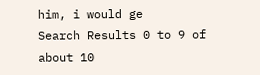him, i would ge
Search Results 0 to 9 of about 10